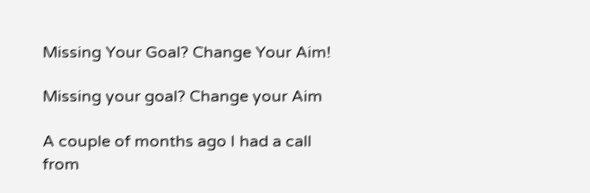Missing Your Goal? Change Your Aim!

Missing your goal? Change your Aim

A couple of months ago I had a call from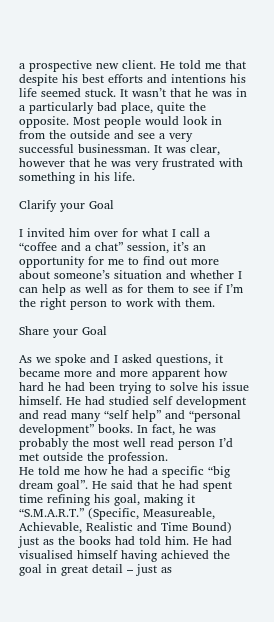a prospective new client. He told me that despite his best efforts and intentions his life seemed stuck. It wasn’t that he was in a particularly bad place, quite the opposite. Most people would look in from the outside and see a very successful businessman. It was clear, however that he was very frustrated with something in his life.

Clarify your Goal

I invited him over for what I call a “coffee and a chat” session, it’s an opportunity for me to find out more about someone’s situation and whether I can help as well as for them to see if I’m the right person to work with them.

Share your Goal

As we spoke and I asked questions, it became more and more apparent how hard he had been trying to solve his issue himself. He had studied self development and read many “self help” and “personal development” books. In fact, he was probably the most well read person I’d met outside the profession.
He told me how he had a specific “big dream goal”. He said that he had spent time refining his goal, making it “S.M.A.R.T.” (Specific, Measureable, Achievable, Realistic and Time Bound) just as the books had told him. He had visualised himself having achieved the goal in great detail – just as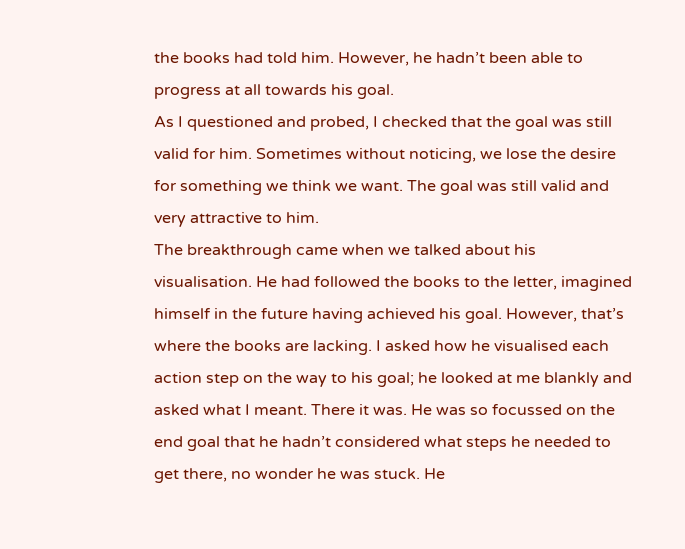the books had told him. However, he hadn’t been able to progress at all towards his goal.
As I questioned and probed, I checked that the goal was still valid for him. Sometimes without noticing, we lose the desire for something we think we want. The goal was still valid and very attractive to him.
The breakthrough came when we talked about his visualisation. He had followed the books to the letter, imagined himself in the future having achieved his goal. However, that’s where the books are lacking. I asked how he visualised each action step on the way to his goal; he looked at me blankly and asked what I meant. There it was. He was so focussed on the end goal that he hadn’t considered what steps he needed to get there, no wonder he was stuck. He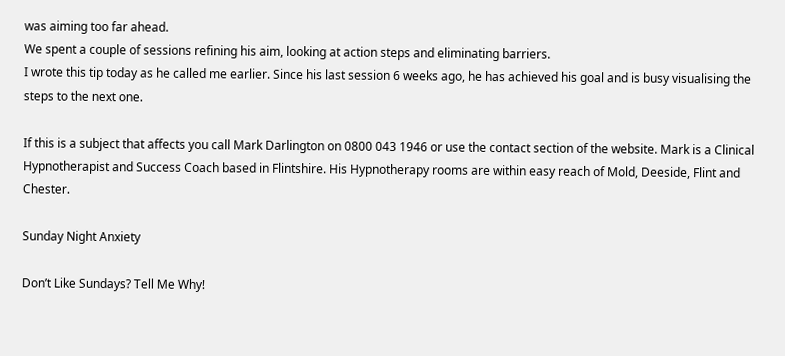was aiming too far ahead.
We spent a couple of sessions refining his aim, looking at action steps and eliminating barriers.
I wrote this tip today as he called me earlier. Since his last session 6 weeks ago, he has achieved his goal and is busy visualising the steps to the next one.

If this is a subject that affects you call Mark Darlington on 0800 043 1946 or use the contact section of the website. Mark is a Clinical Hypnotherapist and Success Coach based in Flintshire. His Hypnotherapy rooms are within easy reach of Mold, Deeside, Flint and Chester.

Sunday Night Anxiety

Don’t Like Sundays? Tell Me Why!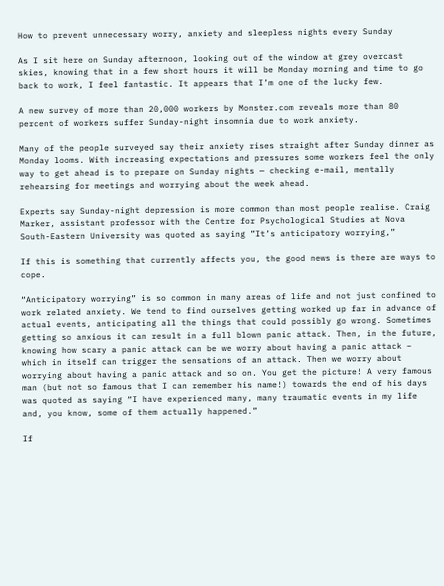How to prevent unnecessary worry, anxiety and sleepless nights every Sunday

As I sit here on Sunday afternoon, looking out of the window at grey overcast skies, knowing that in a few short hours it will be Monday morning and time to go back to work, I feel fantastic. It appears that I’m one of the lucky few.

A new survey of more than 20,000 workers by Monster.com reveals more than 80 percent of workers suffer Sunday-night insomnia due to work anxiety.

Many of the people surveyed say their anxiety rises straight after Sunday dinner as Monday looms. With increasing expectations and pressures some workers feel the only way to get ahead is to prepare on Sunday nights — checking e-mail, mentally rehearsing for meetings and worrying about the week ahead.

Experts say Sunday-night depression is more common than most people realise. Craig Marker, assistant professor with the Centre for Psychological Studies at Nova South-Eastern University was quoted as saying ”It’s anticipatory worrying,”

If this is something that currently affects you, the good news is there are ways to cope.

“Anticipatory worrying” is so common in many areas of life and not just confined to work related anxiety. We tend to find ourselves getting worked up far in advance of actual events, anticipating all the things that could possibly go wrong. Sometimes getting so anxious it can result in a full blown panic attack. Then, in the future, knowing how scary a panic attack can be we worry about having a panic attack – which in itself can trigger the sensations of an attack. Then we worry about worrying about having a panic attack and so on. You get the picture! A very famous man (but not so famous that I can remember his name!) towards the end of his days was quoted as saying “I have experienced many, many traumatic events in my life and, you know, some of them actually happened.”

If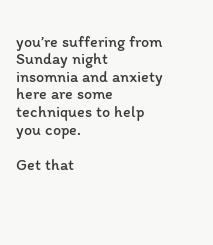you’re suffering from Sunday night insomnia and anxiety here are some techniques to help you cope.

Get that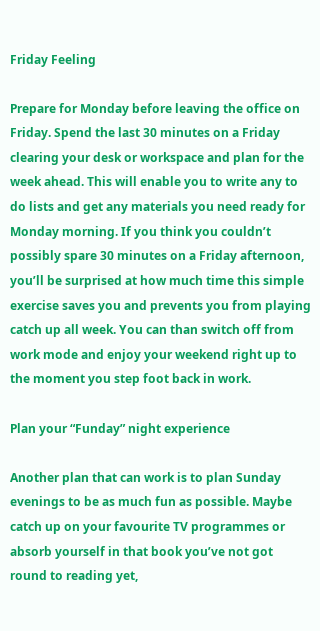Friday Feeling

Prepare for Monday before leaving the office on Friday. Spend the last 30 minutes on a Friday clearing your desk or workspace and plan for the week ahead. This will enable you to write any to do lists and get any materials you need ready for Monday morning. If you think you couldn’t possibly spare 30 minutes on a Friday afternoon, you’ll be surprised at how much time this simple exercise saves you and prevents you from playing catch up all week. You can than switch off from work mode and enjoy your weekend right up to the moment you step foot back in work.

Plan your “Funday” night experience

Another plan that can work is to plan Sunday evenings to be as much fun as possible. Maybe catch up on your favourite TV programmes or absorb yourself in that book you’ve not got round to reading yet,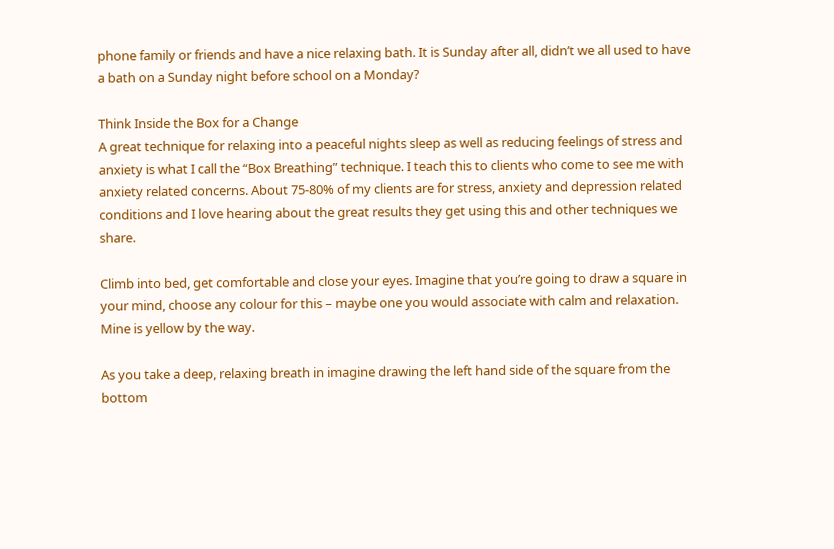phone family or friends and have a nice relaxing bath. It is Sunday after all, didn’t we all used to have a bath on a Sunday night before school on a Monday?

Think Inside the Box for a Change
A great technique for relaxing into a peaceful nights sleep as well as reducing feelings of stress and anxiety is what I call the “Box Breathing” technique. I teach this to clients who come to see me with anxiety related concerns. About 75-80% of my clients are for stress, anxiety and depression related conditions and I love hearing about the great results they get using this and other techniques we share.

Climb into bed, get comfortable and close your eyes. Imagine that you’re going to draw a square in your mind, choose any colour for this – maybe one you would associate with calm and relaxation. Mine is yellow by the way.

As you take a deep, relaxing breath in imagine drawing the left hand side of the square from the bottom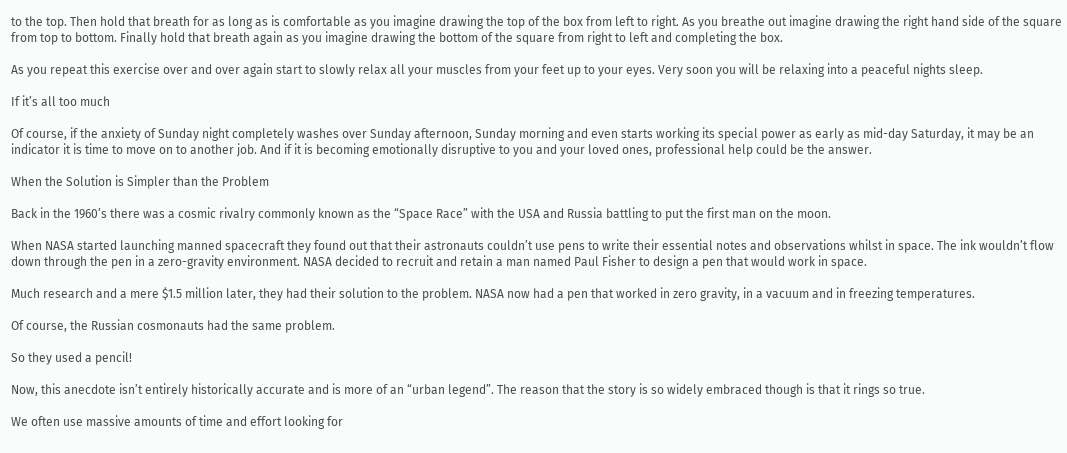to the top. Then hold that breath for as long as is comfortable as you imagine drawing the top of the box from left to right. As you breathe out imagine drawing the right hand side of the square from top to bottom. Finally hold that breath again as you imagine drawing the bottom of the square from right to left and completing the box.

As you repeat this exercise over and over again start to slowly relax all your muscles from your feet up to your eyes. Very soon you will be relaxing into a peaceful nights sleep.

If it’s all too much

Of course, if the anxiety of Sunday night completely washes over Sunday afternoon, Sunday morning and even starts working its special power as early as mid-day Saturday, it may be an indicator it is time to move on to another job. And if it is becoming emotionally disruptive to you and your loved ones, professional help could be the answer.

When the Solution is Simpler than the Problem

Back in the 1960’s there was a cosmic rivalry commonly known as the “Space Race” with the USA and Russia battling to put the first man on the moon.

When NASA started launching manned spacecraft they found out that their astronauts couldn’t use pens to write their essential notes and observations whilst in space. The ink wouldn’t flow down through the pen in a zero-gravity environment. NASA decided to recruit and retain a man named Paul Fisher to design a pen that would work in space.

Much research and a mere $1.5 million later, they had their solution to the problem. NASA now had a pen that worked in zero gravity, in a vacuum and in freezing temperatures.

Of course, the Russian cosmonauts had the same problem.

So they used a pencil!

Now, this anecdote isn’t entirely historically accurate and is more of an “urban legend”. The reason that the story is so widely embraced though is that it rings so true.

We often use massive amounts of time and effort looking for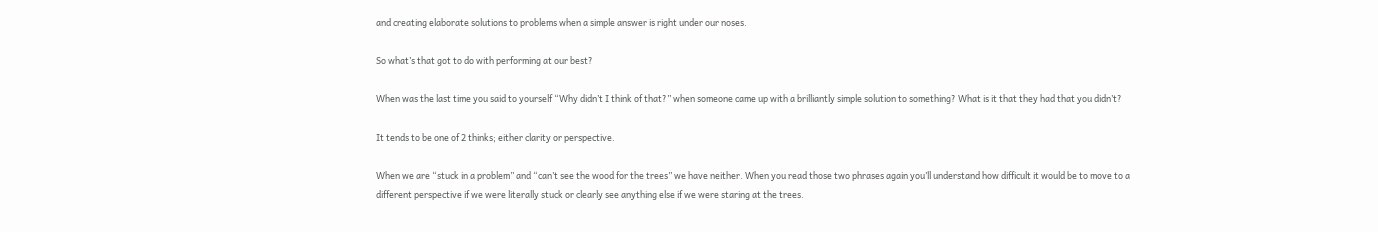and creating elaborate solutions to problems when a simple answer is right under our noses.

So what’s that got to do with performing at our best?

When was the last time you said to yourself “Why didn’t I think of that?” when someone came up with a brilliantly simple solution to something? What is it that they had that you didn’t?

It tends to be one of 2 thinks; either clarity or perspective.

When we are “stuck in a problem” and “can’t see the wood for the trees” we have neither. When you read those two phrases again you’ll understand how difficult it would be to move to a different perspective if we were literally stuck or clearly see anything else if we were staring at the trees.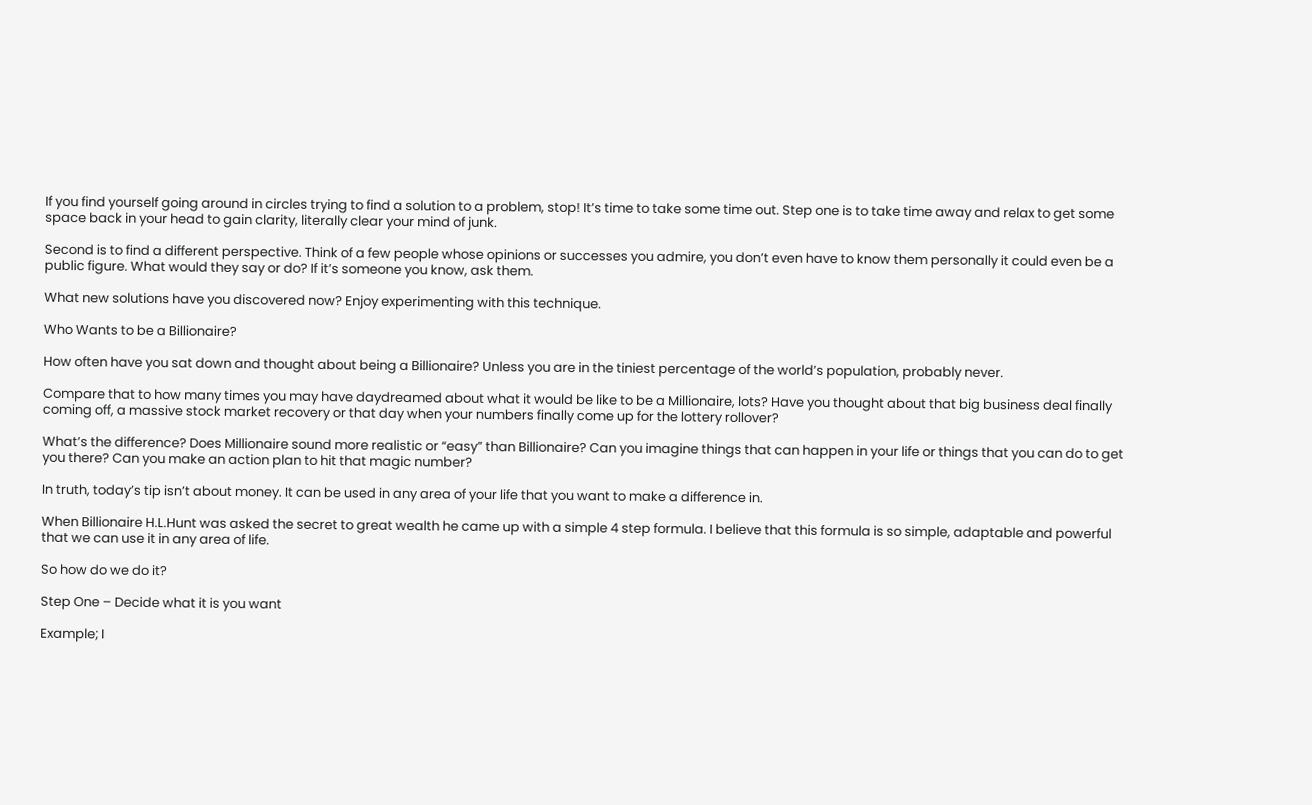If you find yourself going around in circles trying to find a solution to a problem, stop! It’s time to take some time out. Step one is to take time away and relax to get some space back in your head to gain clarity, literally clear your mind of junk.

Second is to find a different perspective. Think of a few people whose opinions or successes you admire, you don’t even have to know them personally it could even be a public figure. What would they say or do? If it’s someone you know, ask them.

What new solutions have you discovered now? Enjoy experimenting with this technique.

Who Wants to be a Billionaire?

How often have you sat down and thought about being a Billionaire? Unless you are in the tiniest percentage of the world’s population, probably never.

Compare that to how many times you may have daydreamed about what it would be like to be a Millionaire, lots? Have you thought about that big business deal finally coming off, a massive stock market recovery or that day when your numbers finally come up for the lottery rollover?

What’s the difference? Does Millionaire sound more realistic or “easy” than Billionaire? Can you imagine things that can happen in your life or things that you can do to get you there? Can you make an action plan to hit that magic number?

In truth, today’s tip isn’t about money. It can be used in any area of your life that you want to make a difference in.

When Billionaire H.L.Hunt was asked the secret to great wealth he came up with a simple 4 step formula. I believe that this formula is so simple, adaptable and powerful that we can use it in any area of life.

So how do we do it?

Step One – Decide what it is you want

Example; I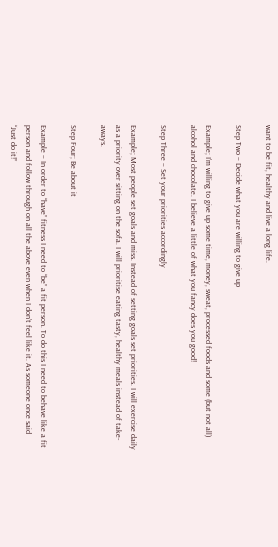want to be fit, healthy and live a long life.

Step Two – Decide what you are willing to give up

Example; I’m willing to give up some time, money, sweat, processed foods and some (but not all) alcohol and chocolate. I believe a little of what you fancy does you good!

Step Three – Set your priorities accordingly

Example; Most people set goals and miss. Instead of setting goals set priorities. I will exercise daily as a priority over sitting on the sofa. I will prioritise eating tasty, healthy meals instead of take-aways.

Step Four; Be about it

Example – In order to “have” fitness I need to “be” a fit person. To do this I need to behave like a fit person and follow through on all the above even when I don’t feel like it. As someone once said “Just do it!”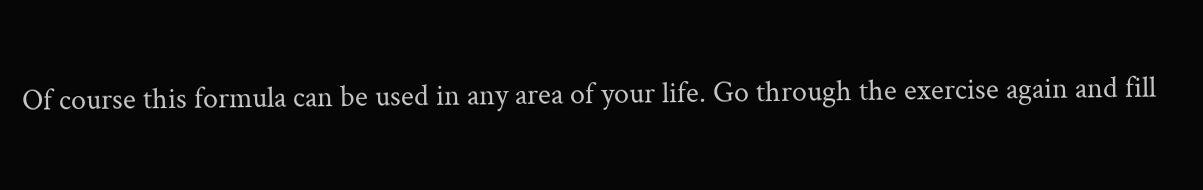Of course this formula can be used in any area of your life. Go through the exercise again and fill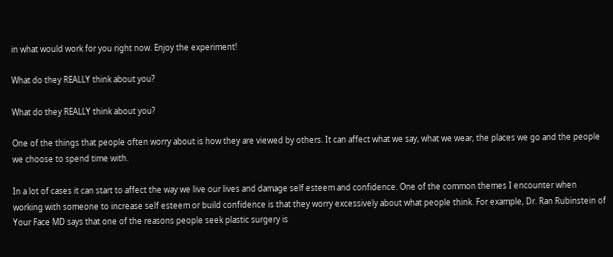in what would work for you right now. Enjoy the experiment!

What do they REALLY think about you?

What do they REALLY think about you?

One of the things that people often worry about is how they are viewed by others. It can affect what we say, what we wear, the places we go and the people we choose to spend time with.

In a lot of cases it can start to affect the way we live our lives and damage self esteem and confidence. One of the common themes I encounter when working with someone to increase self esteem or build confidence is that they worry excessively about what people think. For example, Dr. Ran Rubinstein of Your Face MD says that one of the reasons people seek plastic surgery is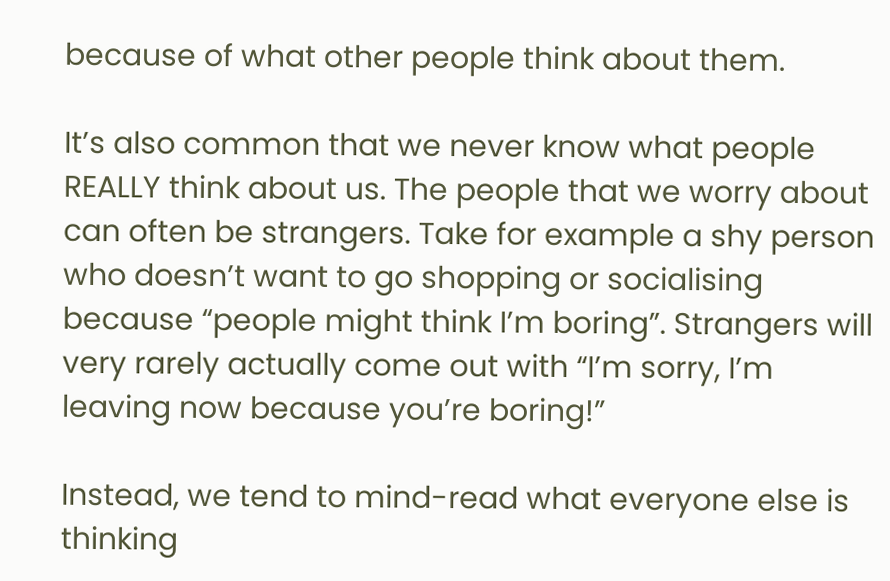because of what other people think about them.

It’s also common that we never know what people REALLY think about us. The people that we worry about can often be strangers. Take for example a shy person who doesn’t want to go shopping or socialising because “people might think I’m boring”. Strangers will very rarely actually come out with “I’m sorry, I’m leaving now because you’re boring!”

Instead, we tend to mind-read what everyone else is thinking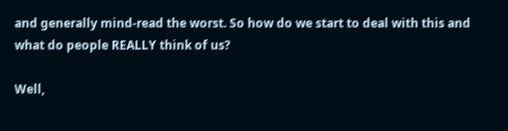and generally mind-read the worst. So how do we start to deal with this and what do people REALLY think of us?

Well,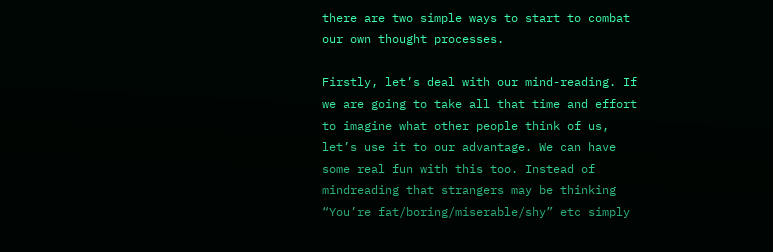there are two simple ways to start to combat our own thought processes.

Firstly, let’s deal with our mind-reading. If we are going to take all that time and effort to imagine what other people think of us, let’s use it to our advantage. We can have some real fun with this too. Instead of mindreading that strangers may be thinking “You’re fat/boring/miserable/shy” etc simply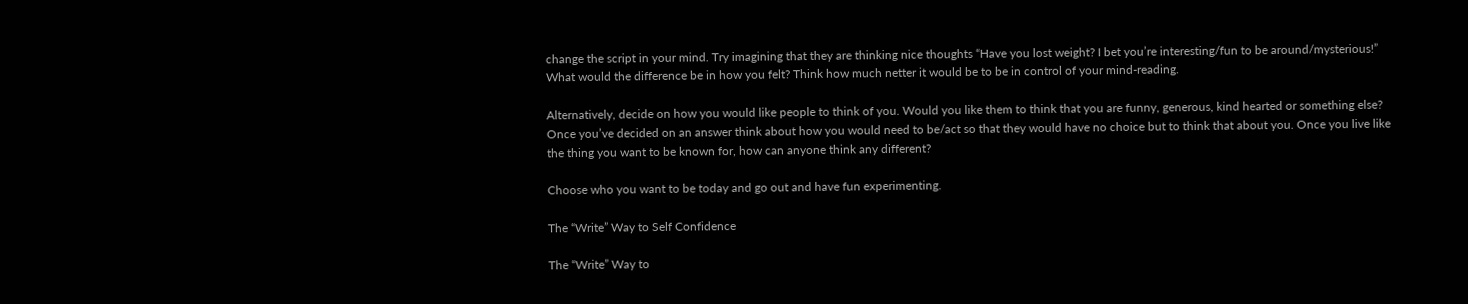change the script in your mind. Try imagining that they are thinking nice thoughts “Have you lost weight? I bet you’re interesting/fun to be around/mysterious!” What would the difference be in how you felt? Think how much netter it would be to be in control of your mind-reading.

Alternatively, decide on how you would like people to think of you. Would you like them to think that you are funny, generous, kind hearted or something else? Once you’ve decided on an answer think about how you would need to be/act so that they would have no choice but to think that about you. Once you live like the thing you want to be known for, how can anyone think any different?

Choose who you want to be today and go out and have fun experimenting.

The “Write” Way to Self Confidence

The “Write” Way to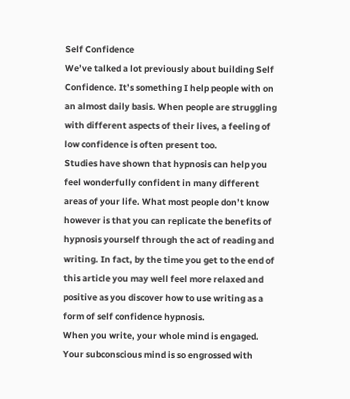Self Confidence
We’ve talked a lot previously about building Self Confidence. It’s something I help people with on an almost daily basis. When people are struggling with different aspects of their lives, a feeling of low confidence is often present too.
Studies have shown that hypnosis can help you feel wonderfully confident in many different areas of your life. What most people don’t know however is that you can replicate the benefits of hypnosis yourself through the act of reading and writing. In fact, by the time you get to the end of this article you may well feel more relaxed and positive as you discover how to use writing as a form of self confidence hypnosis.
When you write, your whole mind is engaged. Your subconscious mind is so engrossed with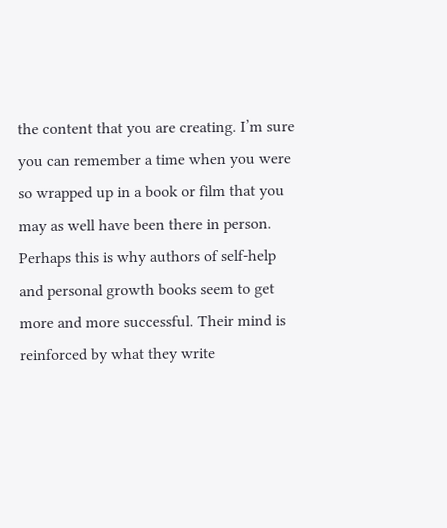the content that you are creating. I’m sure you can remember a time when you were so wrapped up in a book or film that you may as well have been there in person. Perhaps this is why authors of self-help and personal growth books seem to get more and more successful. Their mind is reinforced by what they write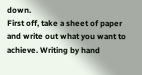down.
First off, take a sheet of paper and write out what you want to achieve. Writing by hand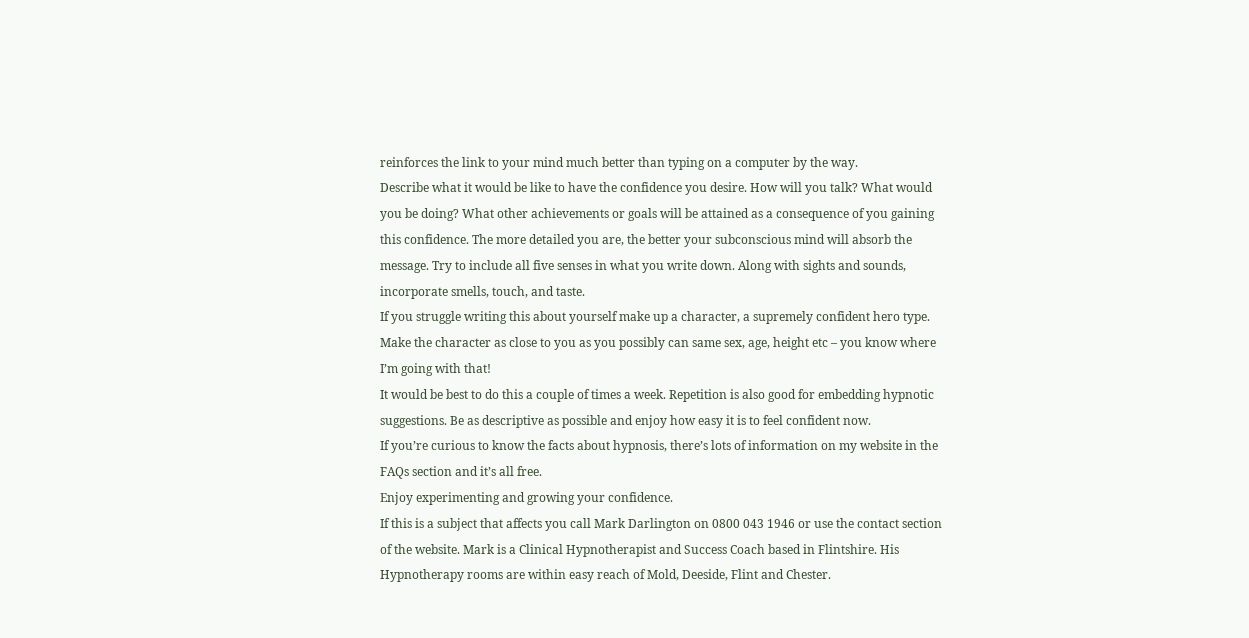reinforces the link to your mind much better than typing on a computer by the way.
Describe what it would be like to have the confidence you desire. How will you talk? What would you be doing? What other achievements or goals will be attained as a consequence of you gaining this confidence. The more detailed you are, the better your subconscious mind will absorb the message. Try to include all five senses in what you write down. Along with sights and sounds, incorporate smells, touch, and taste.
If you struggle writing this about yourself make up a character, a supremely confident hero type. Make the character as close to you as you possibly can same sex, age, height etc – you know where I’m going with that!
It would be best to do this a couple of times a week. Repetition is also good for embedding hypnotic suggestions. Be as descriptive as possible and enjoy how easy it is to feel confident now.
If you’re curious to know the facts about hypnosis, there’s lots of information on my website in the FAQs section and it’s all free.
Enjoy experimenting and growing your confidence.
If this is a subject that affects you call Mark Darlington on 0800 043 1946 or use the contact section of the website. Mark is a Clinical Hypnotherapist and Success Coach based in Flintshire. His Hypnotherapy rooms are within easy reach of Mold, Deeside, Flint and Chester.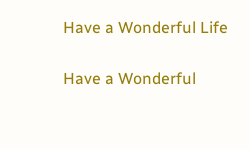Have a Wonderful Life

Have a Wonderful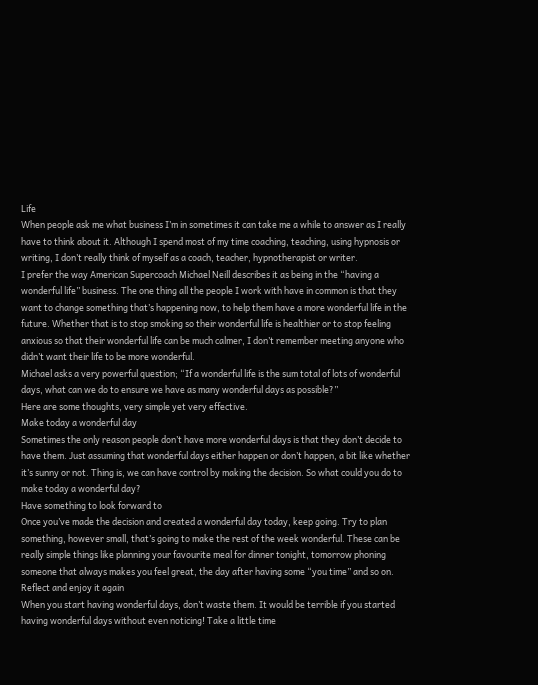Life
When people ask me what business I’m in sometimes it can take me a while to answer as I really have to think about it. Although I spend most of my time coaching, teaching, using hypnosis or writing, I don’t really think of myself as a coach, teacher, hypnotherapist or writer.
I prefer the way American Supercoach Michael Neill describes it as being in the “having a wonderful life” business. The one thing all the people I work with have in common is that they want to change something that’s happening now, to help them have a more wonderful life in the future. Whether that is to stop smoking so their wonderful life is healthier or to stop feeling anxious so that their wonderful life can be much calmer, I don’t remember meeting anyone who didn’t want their life to be more wonderful.
Michael asks a very powerful question; “If a wonderful life is the sum total of lots of wonderful days, what can we do to ensure we have as many wonderful days as possible?”
Here are some thoughts, very simple yet very effective.
Make today a wonderful day
Sometimes the only reason people don’t have more wonderful days is that they don’t decide to have them. Just assuming that wonderful days either happen or don’t happen, a bit like whether it’s sunny or not. Thing is, we can have control by making the decision. So what could you do to make today a wonderful day?
Have something to look forward to
Once you’ve made the decision and created a wonderful day today, keep going. Try to plan something, however small, that’s going to make the rest of the week wonderful. These can be really simple things like planning your favourite meal for dinner tonight, tomorrow phoning someone that always makes you feel great, the day after having some “you time” and so on.
Reflect and enjoy it again
When you start having wonderful days, don’t waste them. It would be terrible if you started having wonderful days without even noticing! Take a little time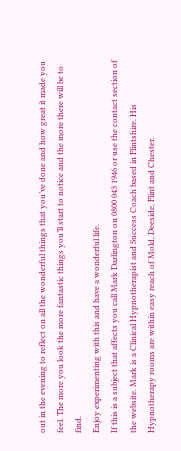out in the evening to reflect on all the wonderful things that you’ve done and how great it made you feel. The more you look the more fantastic things you’ll start to notice and the more there will be to find.
Enjoy experimenting with this and have a wonderful life.
If this is a subject that affects you call Mark Darlington on 0800 043 1946 or use the contact section of the website. Mark is a Clinical Hypnotherapist and Success Coach based in Flintshire. His Hypnotherapy rooms are within easy reach of Mold, Deeside, Flint and Chester.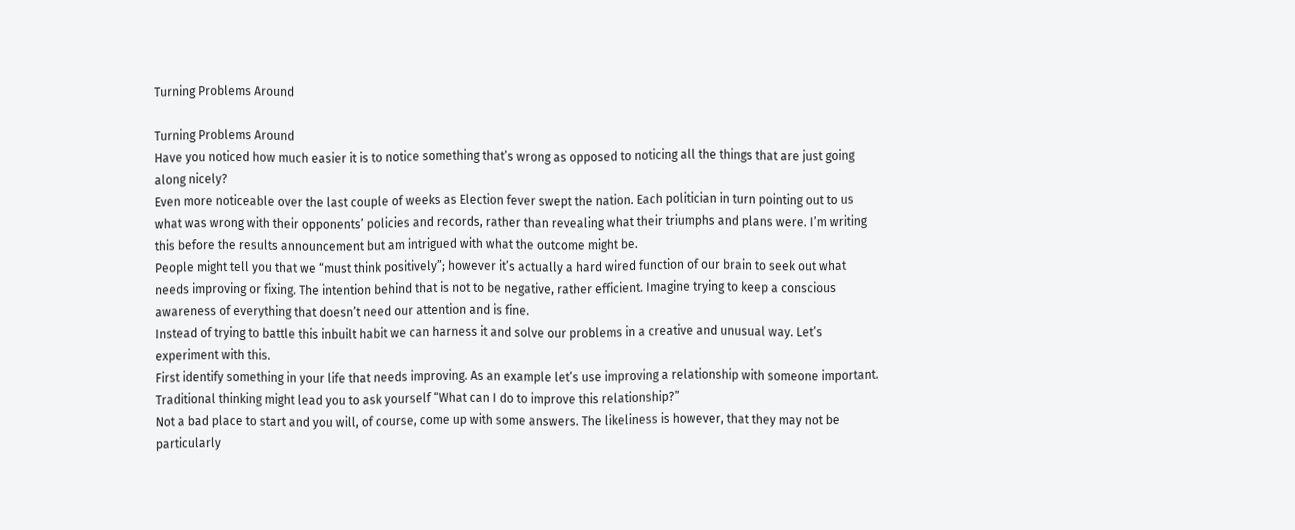Turning Problems Around

Turning Problems Around
Have you noticed how much easier it is to notice something that’s wrong as opposed to noticing all the things that are just going along nicely?
Even more noticeable over the last couple of weeks as Election fever swept the nation. Each politician in turn pointing out to us what was wrong with their opponents’ policies and records, rather than revealing what their triumphs and plans were. I’m writing this before the results announcement but am intrigued with what the outcome might be.
People might tell you that we “must think positively”; however it’s actually a hard wired function of our brain to seek out what needs improving or fixing. The intention behind that is not to be negative, rather efficient. Imagine trying to keep a conscious awareness of everything that doesn’t need our attention and is fine.
Instead of trying to battle this inbuilt habit we can harness it and solve our problems in a creative and unusual way. Let’s experiment with this.
First identify something in your life that needs improving. As an example let’s use improving a relationship with someone important. Traditional thinking might lead you to ask yourself “What can I do to improve this relationship?”
Not a bad place to start and you will, of course, come up with some answers. The likeliness is however, that they may not be particularly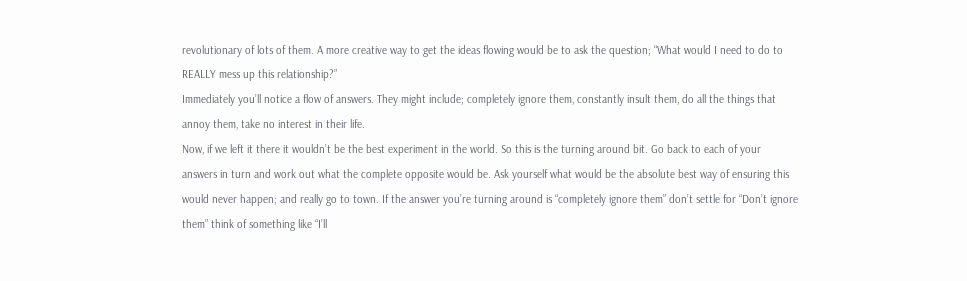revolutionary of lots of them. A more creative way to get the ideas flowing would be to ask the question; “What would I need to do to REALLY mess up this relationship?”
Immediately you’ll notice a flow of answers. They might include; completely ignore them, constantly insult them, do all the things that annoy them, take no interest in their life.
Now, if we left it there it wouldn’t be the best experiment in the world. So this is the turning around bit. Go back to each of your answers in turn and work out what the complete opposite would be. Ask yourself what would be the absolute best way of ensuring this would never happen; and really go to town. If the answer you’re turning around is “completely ignore them” don’t settle for “Don’t ignore them” think of something like “I’ll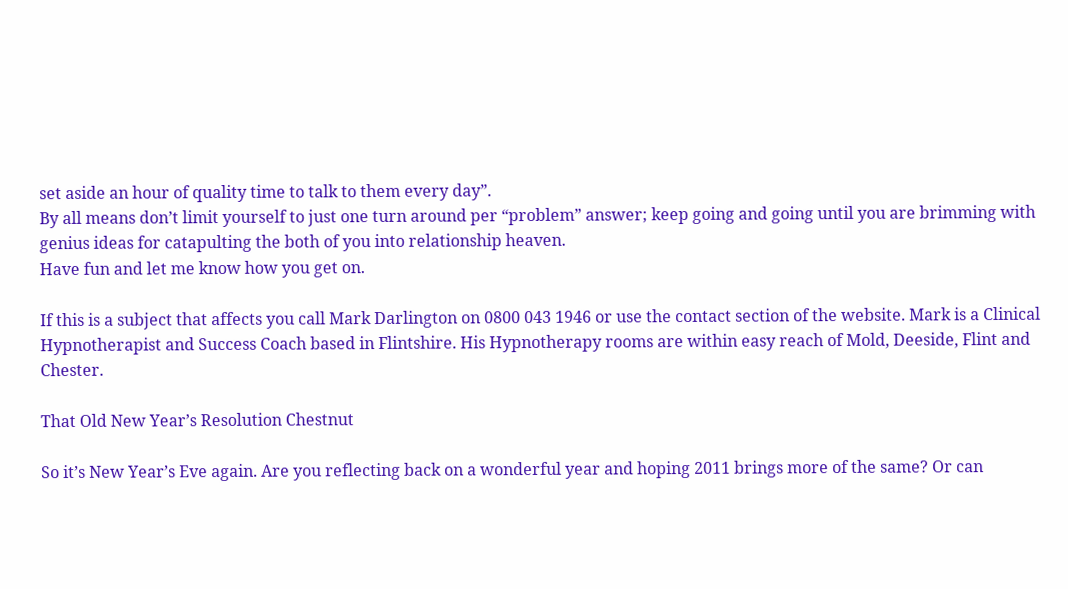set aside an hour of quality time to talk to them every day”.
By all means don’t limit yourself to just one turn around per “problem” answer; keep going and going until you are brimming with genius ideas for catapulting the both of you into relationship heaven.
Have fun and let me know how you get on.

If this is a subject that affects you call Mark Darlington on 0800 043 1946 or use the contact section of the website. Mark is a Clinical Hypnotherapist and Success Coach based in Flintshire. His Hypnotherapy rooms are within easy reach of Mold, Deeside, Flint and Chester.

That Old New Year’s Resolution Chestnut

So it’s New Year’s Eve again. Are you reflecting back on a wonderful year and hoping 2011 brings more of the same? Or can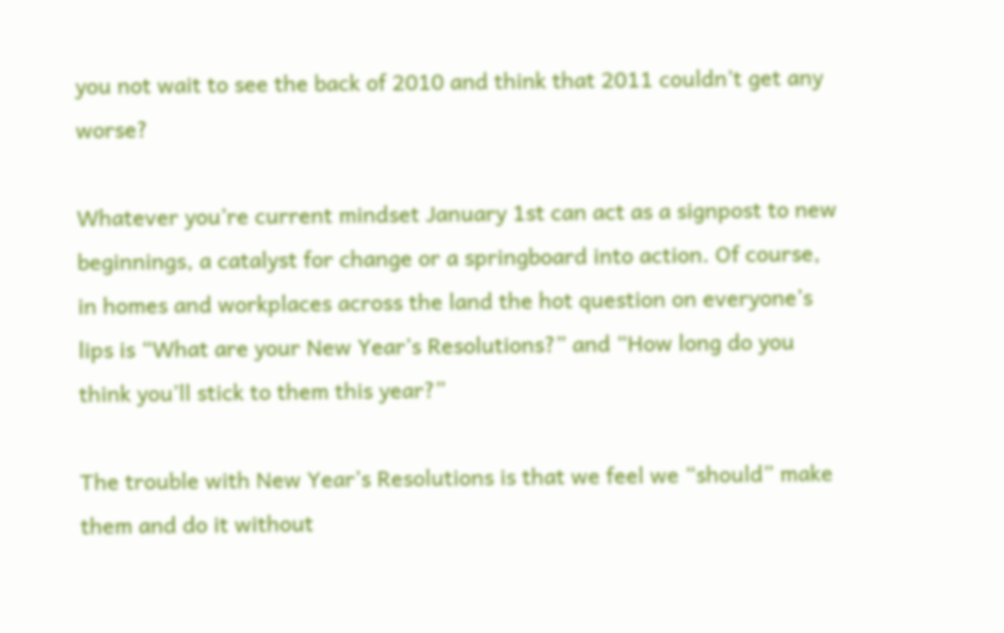you not wait to see the back of 2010 and think that 2011 couldn’t get any worse?

Whatever you’re current mindset January 1st can act as a signpost to new beginnings, a catalyst for change or a springboard into action. Of course, in homes and workplaces across the land the hot question on everyone’s lips is “What are your New Year’s Resolutions?” and “How long do you think you’ll stick to them this year?”

The trouble with New Year’s Resolutions is that we feel we “should” make them and do it without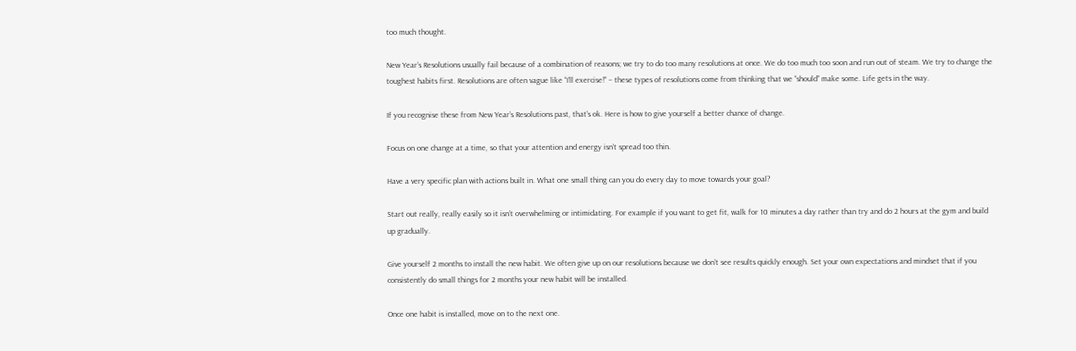too much thought.

New Year’s Resolutions usually fail because of a combination of reasons; we try to do too many resolutions at once. We do too much too soon and run out of steam. We try to change the toughest habits first. Resolutions are often vague like “I’ll exercise!” – these types of resolutions come from thinking that we “should” make some. Life gets in the way.

If you recognise these from New Year’s Resolutions past, that’s ok. Here is how to give yourself a better chance of change.

Focus on one change at a time, so that your attention and energy isn’t spread too thin.

Have a very specific plan with actions built in. What one small thing can you do every day to move towards your goal?

Start out really, really easily so it isn’t overwhelming or intimidating. For example if you want to get fit, walk for 10 minutes a day rather than try and do 2 hours at the gym and build up gradually.

Give yourself 2 months to install the new habit. We often give up on our resolutions because we don’t see results quickly enough. Set your own expectations and mindset that if you consistently do small things for 2 months your new habit will be installed.

Once one habit is installed, move on to the next one.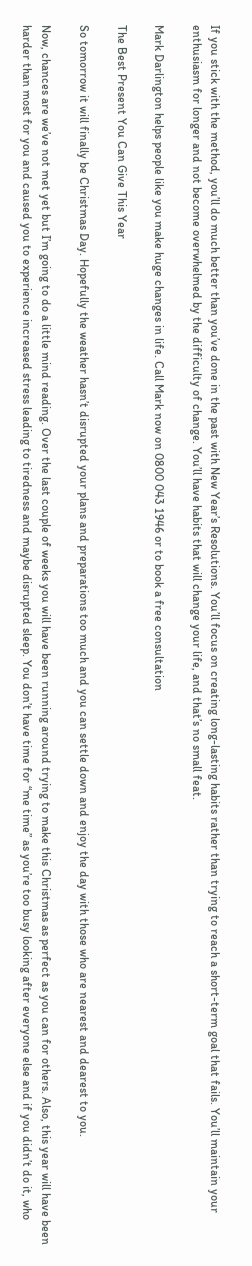If you stick with the method, you’ll do much better than you’ve done in the past with New Year’s Resolutions. You’ll focus on creating long-lasting habits rather than trying to reach a short-term goal that fails. You’ll maintain your enthusiasm for longer and not become overwhelmed by the difficulty of change. You’ll have habits that will change your life, and that’s no small feat.

Mark Darlington helps people like you make huge changes in life. Call Mark now on 0800 043 1946 or to book a free consultation

The Best Present You Can Give This Year

So tomorrow it will finally be Christmas Day. Hopefully the weather hasn’t disrupted your plans and preparations too much and you can settle down and enjoy the day with those who are nearest and dearest to you.

Now, chances are we’ve not met yet but I’m going to do a little mind reading. Over the last couple of weeks you will have been running around trying to make this Christmas as perfect as you can for others. Also, this year will have been harder than most for you and caused you to experience increased stress leading to tiredness and maybe disrupted sleep. You don’t have time for “me time” as you’re too busy looking after everyone else and if you didn’t do it, who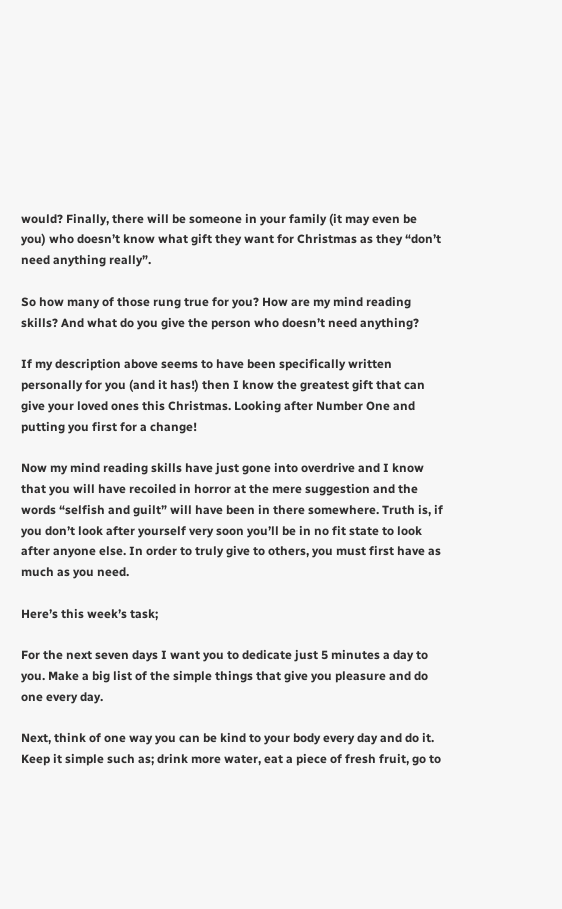would? Finally, there will be someone in your family (it may even be you) who doesn’t know what gift they want for Christmas as they “don’t need anything really”.

So how many of those rung true for you? How are my mind reading skills? And what do you give the person who doesn’t need anything?

If my description above seems to have been specifically written personally for you (and it has!) then I know the greatest gift that can give your loved ones this Christmas. Looking after Number One and putting you first for a change!

Now my mind reading skills have just gone into overdrive and I know that you will have recoiled in horror at the mere suggestion and the words “selfish and guilt” will have been in there somewhere. Truth is, if you don’t look after yourself very soon you’ll be in no fit state to look after anyone else. In order to truly give to others, you must first have as much as you need.

Here’s this week’s task;

For the next seven days I want you to dedicate just 5 minutes a day to you. Make a big list of the simple things that give you pleasure and do one every day.

Next, think of one way you can be kind to your body every day and do it. Keep it simple such as; drink more water, eat a piece of fresh fruit, go to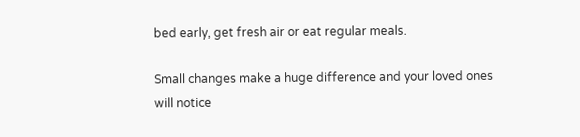bed early, get fresh air or eat regular meals.

Small changes make a huge difference and your loved ones will notice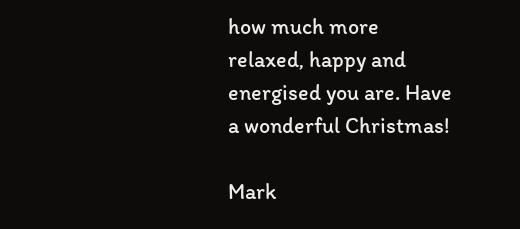how much more relaxed, happy and energised you are. Have a wonderful Christmas!

Mark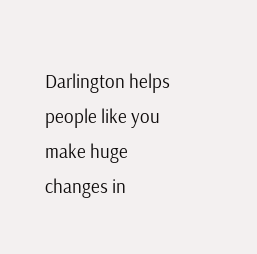Darlington helps people like you make huge changes in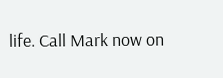life. Call Mark now on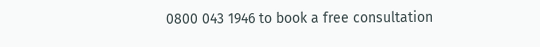0800 043 1946 to book a free consultation